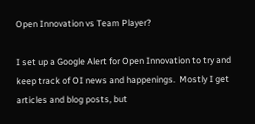Open Innovation vs Team Player?

I set up a Google Alert for Open Innovation to try and keep track of OI news and happenings.  Mostly I get articles and blog posts, but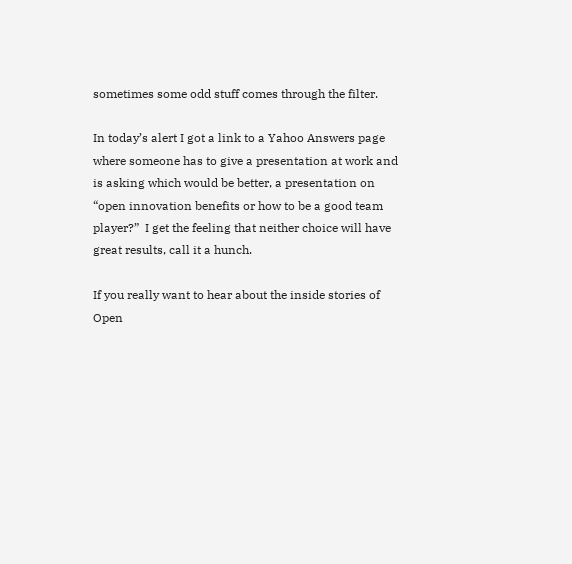sometimes some odd stuff comes through the filter.

In today’s alert I got a link to a Yahoo Answers page where someone has to give a presentation at work and is asking which would be better, a presentation on “open innovation benefits or how to be a good team player?”  I get the feeling that neither choice will have great results, call it a hunch.

If you really want to hear about the inside stories of Open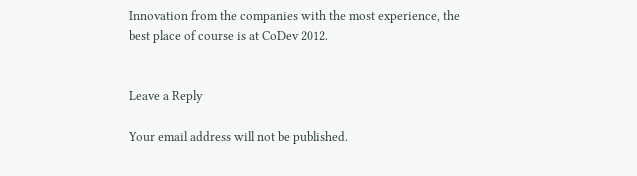Innovation from the companies with the most experience, the best place of course is at CoDev 2012.


Leave a Reply

Your email address will not be published.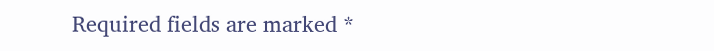Required fields are marked *